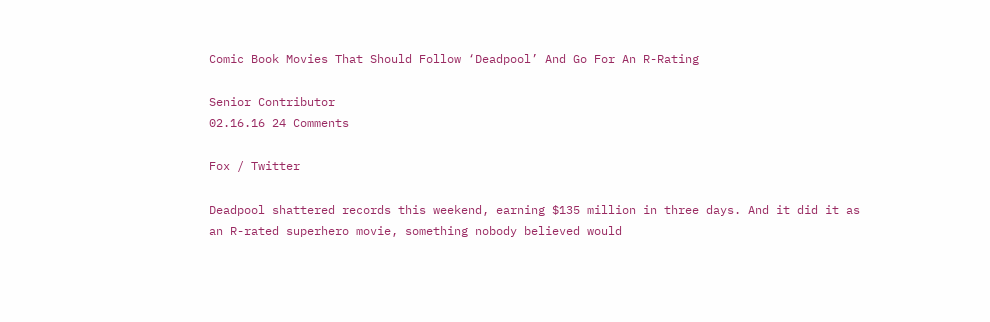Comic Book Movies That Should Follow ‘Deadpool’ And Go For An R-Rating

Senior Contributor
02.16.16 24 Comments

Fox / Twitter

Deadpool shattered records this weekend, earning $135 million in three days. And it did it as an R-rated superhero movie, something nobody believed would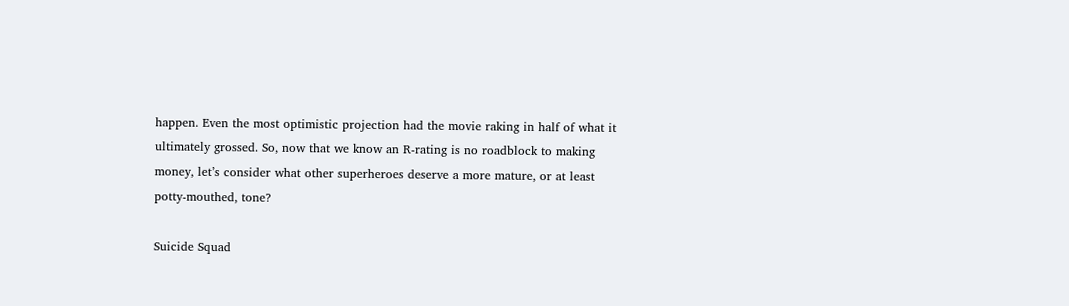happen. Even the most optimistic projection had the movie raking in half of what it ultimately grossed. So, now that we know an R-rating is no roadblock to making money, let’s consider what other superheroes deserve a more mature, or at least potty-mouthed, tone?

Suicide Squad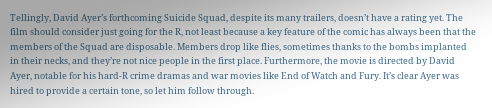Tellingly, David Ayer’s forthcoming Suicide Squad, despite its many trailers, doesn’t have a rating yet. The film should consider just going for the R, not least because a key feature of the comic has always been that the members of the Squad are disposable. Members drop like flies, sometimes thanks to the bombs implanted in their necks, and they’re not nice people in the first place. Furthermore, the movie is directed by David Ayer, notable for his hard-R crime dramas and war movies like End of Watch and Fury. It’s clear Ayer was hired to provide a certain tone, so let him follow through.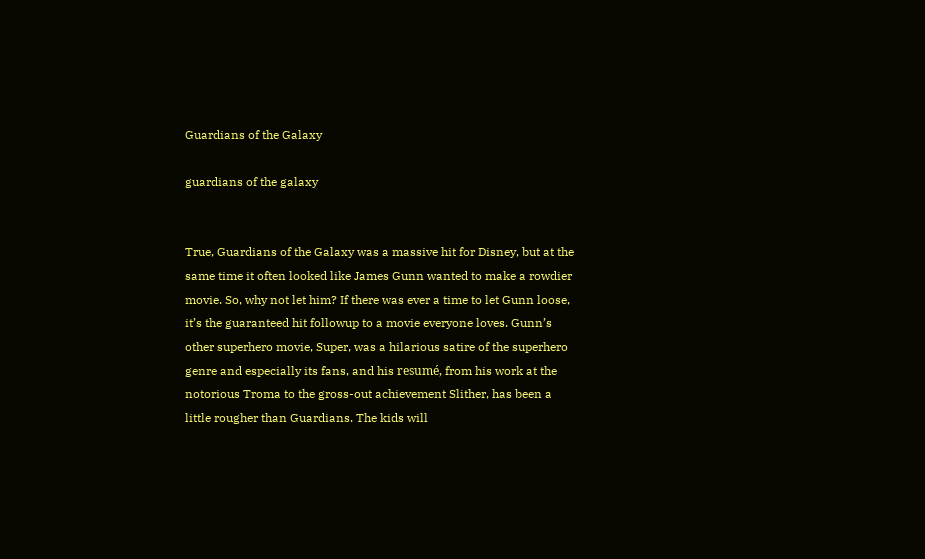Guardians of the Galaxy

guardians of the galaxy


True, Guardians of the Galaxy was a massive hit for Disney, but at the same time it often looked like James Gunn wanted to make a rowdier movie. So, why not let him? If there was ever a time to let Gunn loose, it’s the guaranteed hit followup to a movie everyone loves. Gunn’s other superhero movie, Super, was a hilarious satire of the superhero genre and especially its fans, and his resumé, from his work at the notorious Troma to the gross-out achievement Slither, has been a little rougher than Guardians. The kids will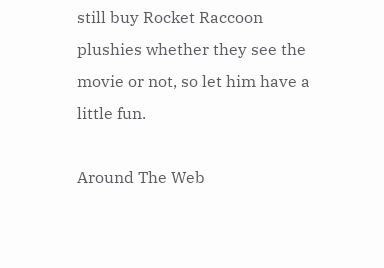still buy Rocket Raccoon plushies whether they see the movie or not, so let him have a little fun.

Around The Web